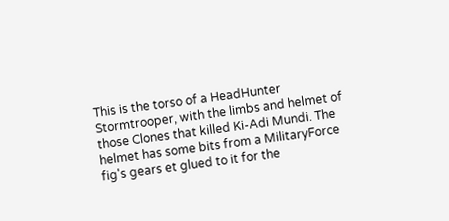This is the torso of a HeadHunter Stormtrooper, with the limbs and helmet of those Clones that killed Ki-Adi Mundi. The helmet has some bits from a MilitaryForce fig's gears et glued to it for the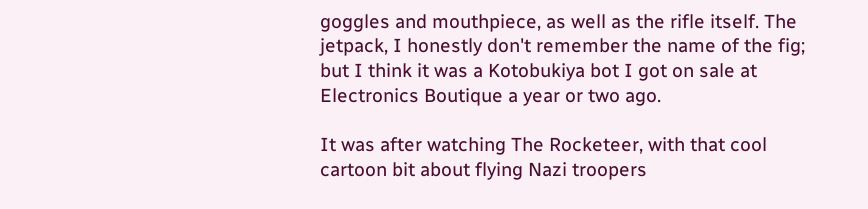goggles and mouthpiece, as well as the rifle itself. The jetpack, I honestly don't remember the name of the fig; but I think it was a Kotobukiya bot I got on sale at Electronics Boutique a year or two ago.

It was after watching The Rocketeer, with that cool cartoon bit about flying Nazi troopers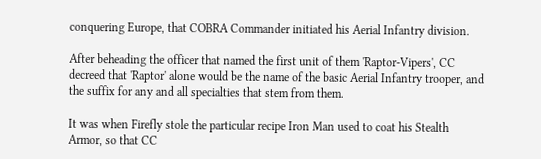conquering Europe, that COBRA Commander initiated his Aerial Infantry division.

After beheading the officer that named the first unit of them 'Raptor-Vipers', CC decreed that 'Raptor' alone would be the name of the basic Aerial Infantry trooper, and the suffix for any and all specialties that stem from them.

It was when Firefly stole the particular recipe Iron Man used to coat his Stealth Armor, so that CC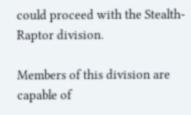could proceed with the Stealth-Raptor division.

Members of this division are capable of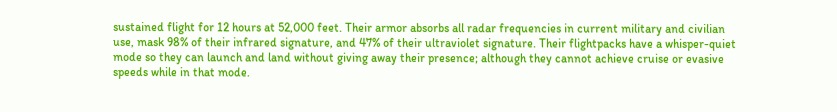sustained flight for 12 hours at 52,000 feet. Their armor absorbs all radar frequencies in current military and civilian use, mask 98% of their infrared signature, and 47% of their ultraviolet signature. Their flightpacks have a whisper-quiet mode so they can launch and land without giving away their presence; although they cannot achieve cruise or evasive speeds while in that mode.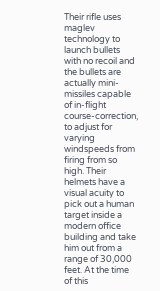Their rifle uses maglev technology to launch bullets with no recoil and the bullets are actually mini-missiles capable of in-flight course-correction, to adjust for varying windspeeds from firing from so high. Their helmets have a visual acuity to pick out a human target inside a modern office building and take him out from a range of 30,000 feet. At the time of this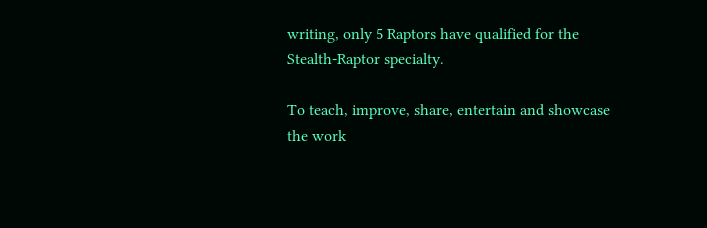writing, only 5 Raptors have qualified for the Stealth-Raptor specialty.

To teach, improve, share, entertain and showcase the work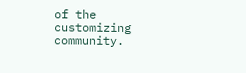of the customizing community.